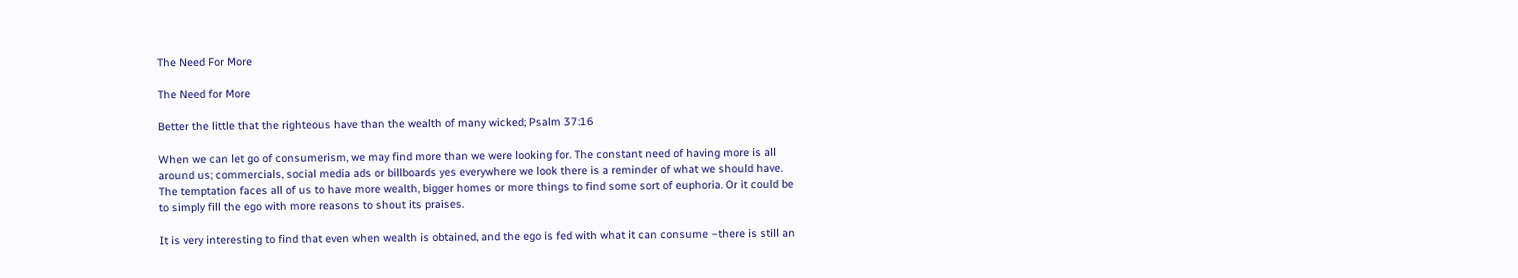The Need For More

The Need for More

Better the little that the righteous have than the wealth of many wicked; Psalm 37:16

When we can let go of consumerism, we may find more than we were looking for. The constant need of having more is all around us; commercials, social media ads or billboards yes everywhere we look there is a reminder of what we should have. The temptation faces all of us to have more wealth, bigger homes or more things to find some sort of euphoria. Or it could be to simply fill the ego with more reasons to shout its praises.

It is very interesting to find that even when wealth is obtained, and the ego is fed with what it can consume −there is still an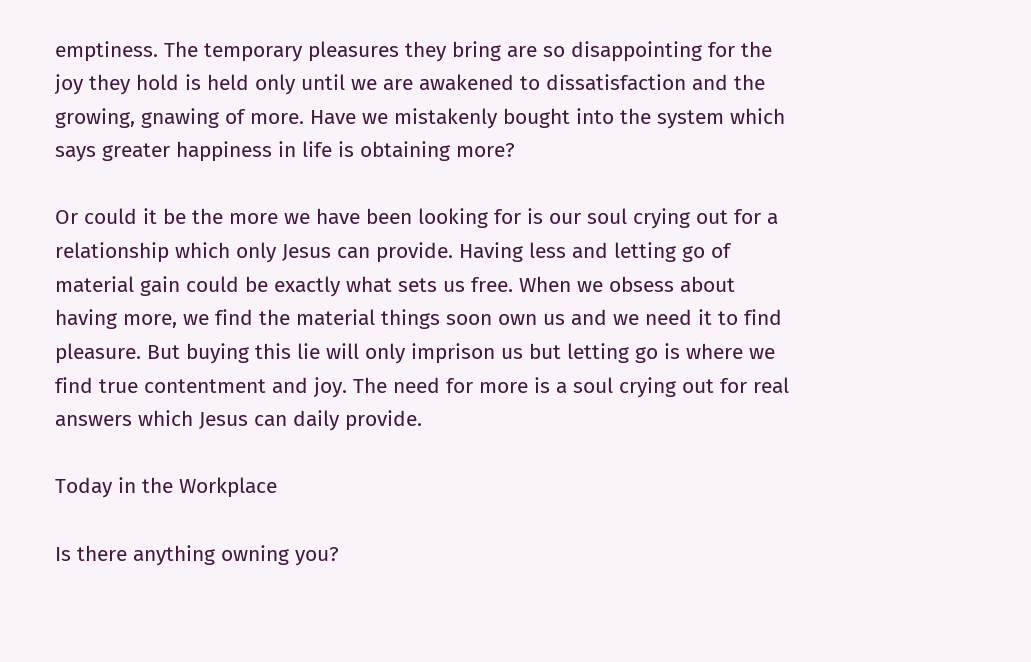emptiness. The temporary pleasures they bring are so disappointing for the joy they hold is held only until we are awakened to dissatisfaction and the growing, gnawing of more. Have we mistakenly bought into the system which says greater happiness in life is obtaining more?

Or could it be the more we have been looking for is our soul crying out for a relationship which only Jesus can provide. Having less and letting go of material gain could be exactly what sets us free. When we obsess about having more, we find the material things soon own us and we need it to find pleasure. But buying this lie will only imprison us but letting go is where we find true contentment and joy. The need for more is a soul crying out for real answers which Jesus can daily provide.

Today in the Workplace

Is there anything owning you?